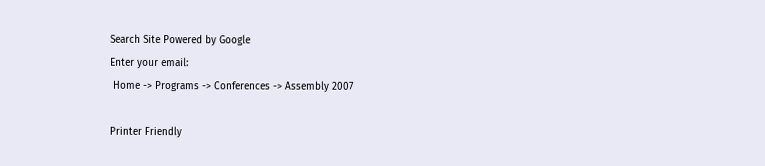Search Site Powered by Google
Enter your email:
 Home -> Programs -> Conferences -> Assembly 2007

Printer Friendly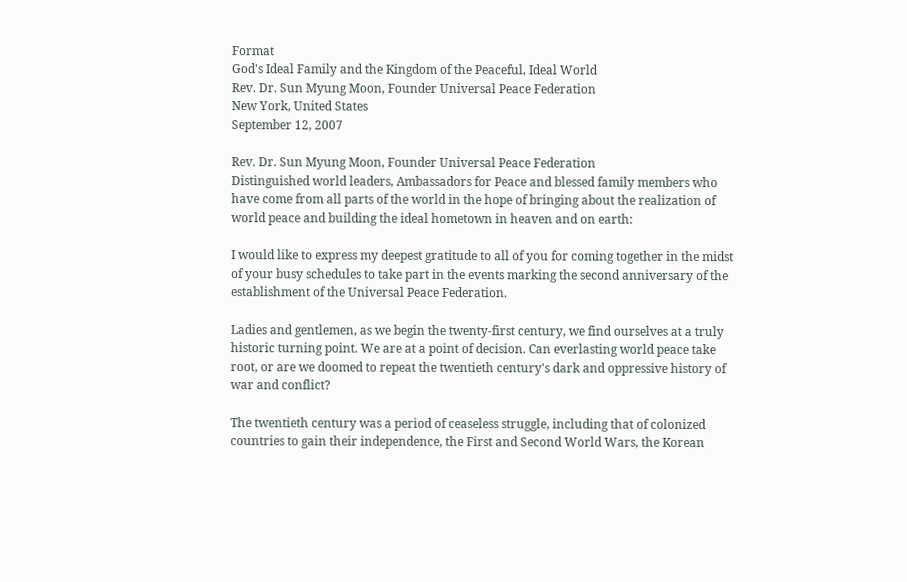Format
God's Ideal Family and the Kingdom of the Peaceful, Ideal World
Rev. Dr. Sun Myung Moon, Founder Universal Peace Federation
New York, United States
September 12, 2007

Rev. Dr. Sun Myung Moon, Founder Universal Peace Federation
Distinguished world leaders, Ambassadors for Peace and blessed family members who have come from all parts of the world in the hope of bringing about the realization of world peace and building the ideal hometown in heaven and on earth:

I would like to express my deepest gratitude to all of you for coming together in the midst of your busy schedules to take part in the events marking the second anniversary of the establishment of the Universal Peace Federation.

Ladies and gentlemen, as we begin the twenty-first century, we find ourselves at a truly historic turning point. We are at a point of decision. Can everlasting world peace take root, or are we doomed to repeat the twentieth century's dark and oppressive history of war and conflict?

The twentieth century was a period of ceaseless struggle, including that of colonized countries to gain their independence, the First and Second World Wars, the Korean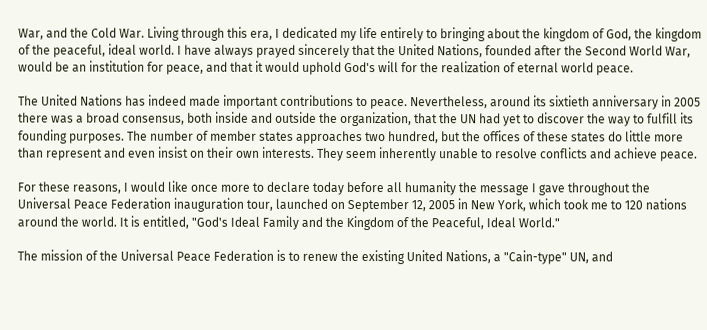War, and the Cold War. Living through this era, I dedicated my life entirely to bringing about the kingdom of God, the kingdom of the peaceful, ideal world. I have always prayed sincerely that the United Nations, founded after the Second World War, would be an institution for peace, and that it would uphold God's will for the realization of eternal world peace.

The United Nations has indeed made important contributions to peace. Nevertheless, around its sixtieth anniversary in 2005 there was a broad consensus, both inside and outside the organization, that the UN had yet to discover the way to fulfill its founding purposes. The number of member states approaches two hundred, but the offices of these states do little more than represent and even insist on their own interests. They seem inherently unable to resolve conflicts and achieve peace.

For these reasons, I would like once more to declare today before all humanity the message I gave throughout the Universal Peace Federation inauguration tour, launched on September 12, 2005 in New York, which took me to 120 nations around the world. It is entitled, "God's Ideal Family and the Kingdom of the Peaceful, Ideal World."

The mission of the Universal Peace Federation is to renew the existing United Nations, a "Cain-type" UN, and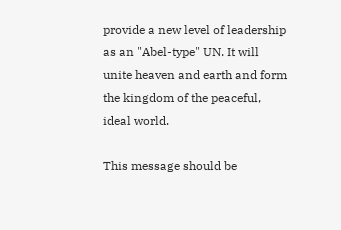provide a new level of leadership as an "Abel-type" UN. It will unite heaven and earth and form the kingdom of the peaceful, ideal world.

This message should be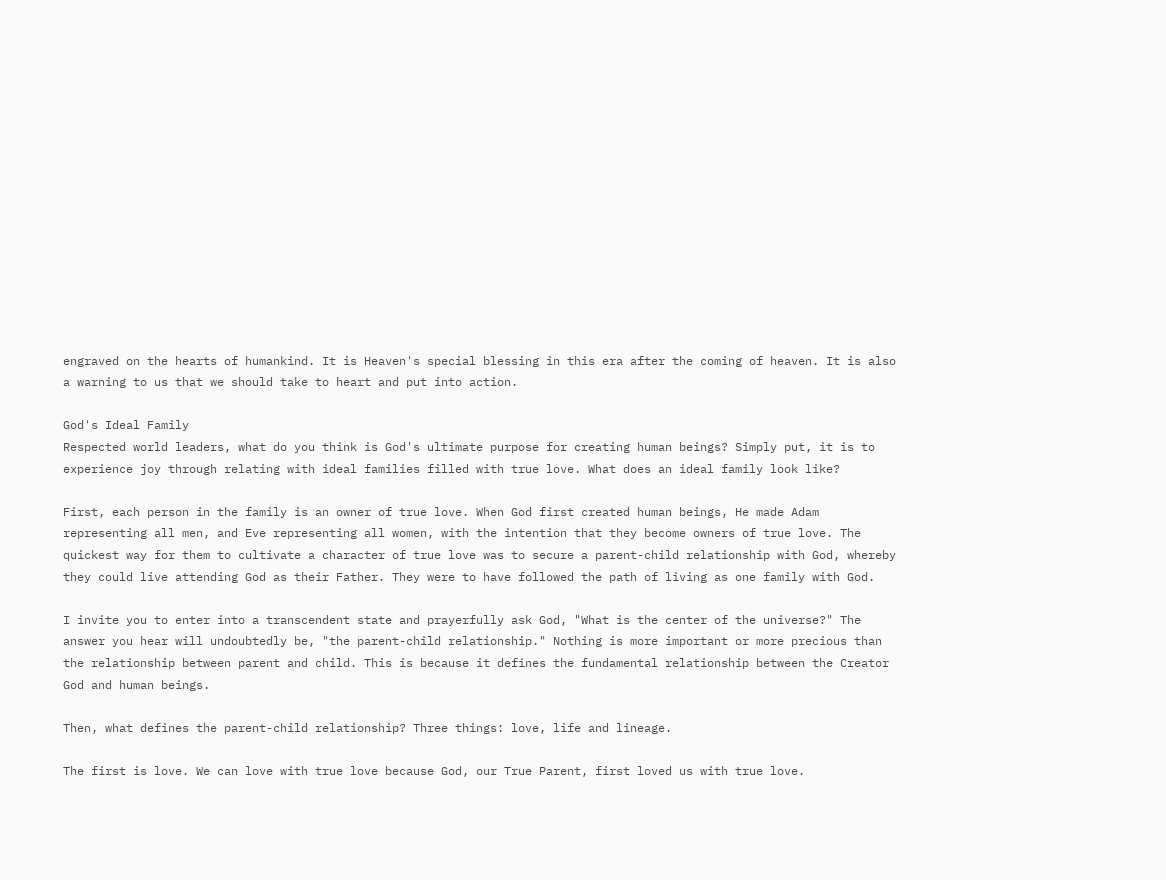engraved on the hearts of humankind. It is Heaven's special blessing in this era after the coming of heaven. It is also a warning to us that we should take to heart and put into action.

God's Ideal Family
Respected world leaders, what do you think is God's ultimate purpose for creating human beings? Simply put, it is to experience joy through relating with ideal families filled with true love. What does an ideal family look like?

First, each person in the family is an owner of true love. When God first created human beings, He made Adam representing all men, and Eve representing all women, with the intention that they become owners of true love. The quickest way for them to cultivate a character of true love was to secure a parent-child relationship with God, whereby they could live attending God as their Father. They were to have followed the path of living as one family with God.

I invite you to enter into a transcendent state and prayerfully ask God, "What is the center of the universe?" The answer you hear will undoubtedly be, "the parent-child relationship." Nothing is more important or more precious than the relationship between parent and child. This is because it defines the fundamental relationship between the Creator God and human beings.

Then, what defines the parent-child relationship? Three things: love, life and lineage.

The first is love. We can love with true love because God, our True Parent, first loved us with true love.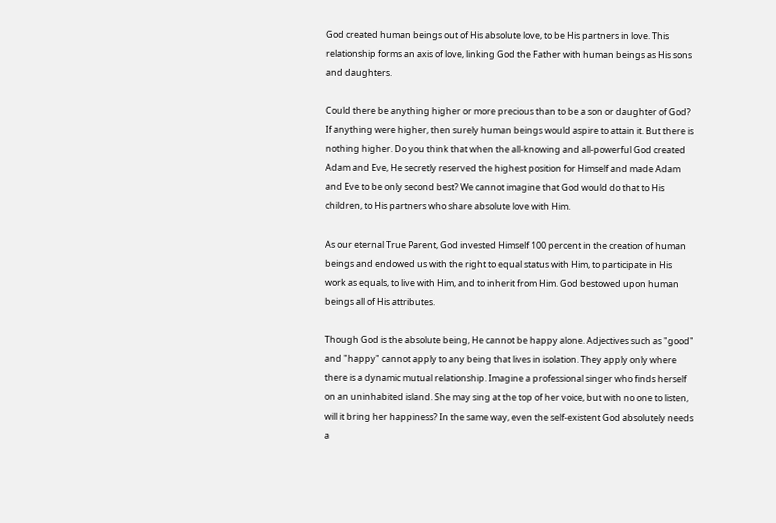God created human beings out of His absolute love, to be His partners in love. This relationship forms an axis of love, linking God the Father with human beings as His sons and daughters.

Could there be anything higher or more precious than to be a son or daughter of God? If anything were higher, then surely human beings would aspire to attain it. But there is nothing higher. Do you think that when the all-knowing and all-powerful God created Adam and Eve, He secretly reserved the highest position for Himself and made Adam and Eve to be only second best? We cannot imagine that God would do that to His children, to His partners who share absolute love with Him.

As our eternal True Parent, God invested Himself 100 percent in the creation of human beings and endowed us with the right to equal status with Him, to participate in His work as equals, to live with Him, and to inherit from Him. God bestowed upon human beings all of His attributes.

Though God is the absolute being, He cannot be happy alone. Adjectives such as "good" and "happy" cannot apply to any being that lives in isolation. They apply only where there is a dynamic mutual relationship. Imagine a professional singer who finds herself on an uninhabited island. She may sing at the top of her voice, but with no one to listen, will it bring her happiness? In the same way, even the self-existent God absolutely needs a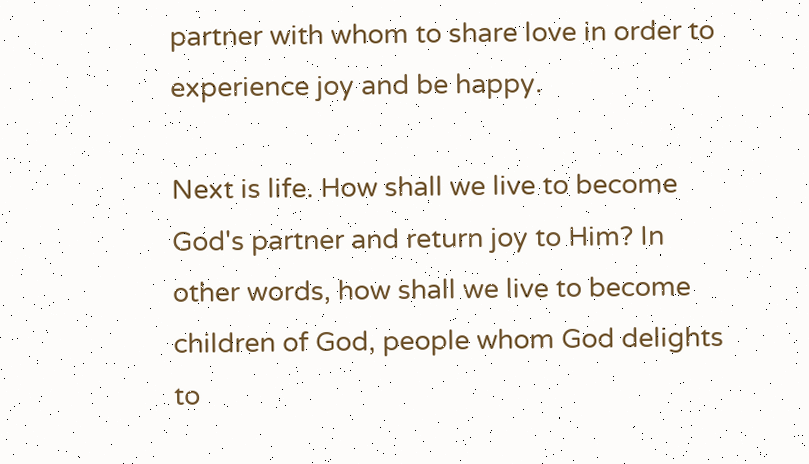partner with whom to share love in order to experience joy and be happy.

Next is life. How shall we live to become God's partner and return joy to Him? In other words, how shall we live to become children of God, people whom God delights to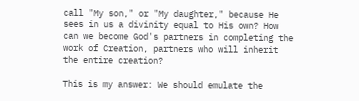call "My son," or "My daughter," because He sees in us a divinity equal to His own? How can we become God's partners in completing the work of Creation, partners who will inherit the entire creation?

This is my answer: We should emulate the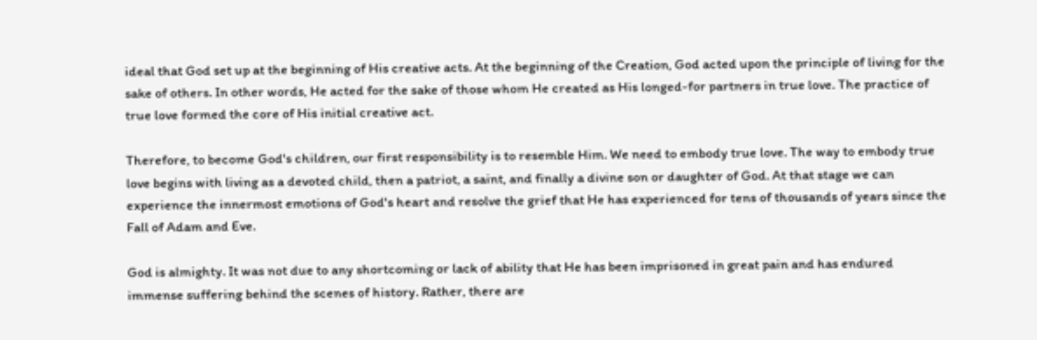ideal that God set up at the beginning of His creative acts. At the beginning of the Creation, God acted upon the principle of living for the sake of others. In other words, He acted for the sake of those whom He created as His longed-for partners in true love. The practice of true love formed the core of His initial creative act.

Therefore, to become God's children, our first responsibility is to resemble Him. We need to embody true love. The way to embody true love begins with living as a devoted child, then a patriot, a saint, and finally a divine son or daughter of God. At that stage we can experience the innermost emotions of God's heart and resolve the grief that He has experienced for tens of thousands of years since the Fall of Adam and Eve.

God is almighty. It was not due to any shortcoming or lack of ability that He has been imprisoned in great pain and has endured immense suffering behind the scenes of history. Rather, there are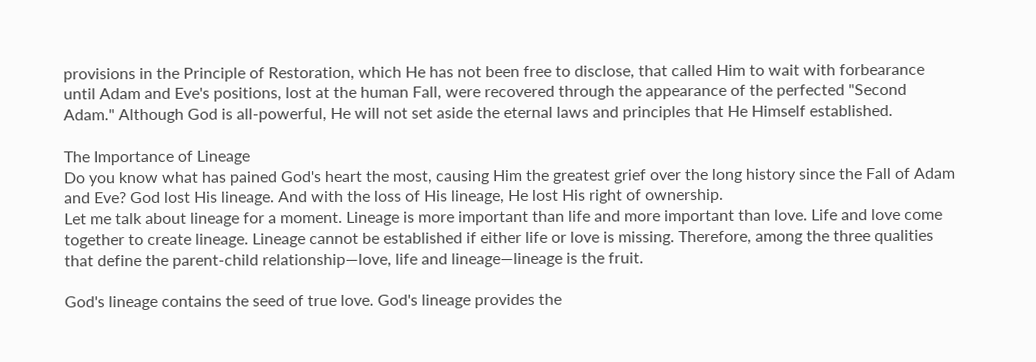provisions in the Principle of Restoration, which He has not been free to disclose, that called Him to wait with forbearance until Adam and Eve's positions, lost at the human Fall, were recovered through the appearance of the perfected "Second Adam." Although God is all-powerful, He will not set aside the eternal laws and principles that He Himself established.

The Importance of Lineage
Do you know what has pained God's heart the most, causing Him the greatest grief over the long history since the Fall of Adam and Eve? God lost His lineage. And with the loss of His lineage, He lost His right of ownership.
Let me talk about lineage for a moment. Lineage is more important than life and more important than love. Life and love come together to create lineage. Lineage cannot be established if either life or love is missing. Therefore, among the three qualities that define the parent-child relationship—love, life and lineage—lineage is the fruit.

God's lineage contains the seed of true love. God's lineage provides the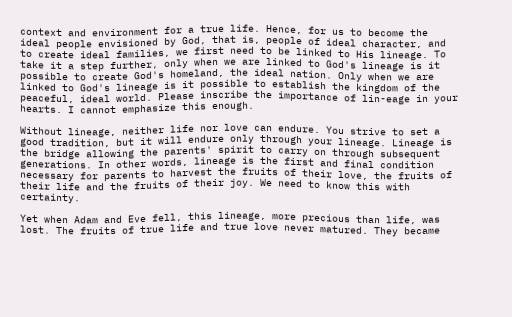context and environment for a true life. Hence, for us to become the ideal people envisioned by God, that is, people of ideal character, and to create ideal families, we first need to be linked to His lineage. To take it a step further, only when we are linked to God's lineage is it possible to create God's homeland, the ideal nation. Only when we are linked to God's lineage is it possible to establish the kingdom of the peaceful, ideal world. Please inscribe the importance of lin-eage in your hearts. I cannot emphasize this enough.

Without lineage, neither life nor love can endure. You strive to set a good tradition, but it will endure only through your lineage. Lineage is the bridge allowing the parents' spirit to carry on through subsequent generations. In other words, lineage is the first and final condition necessary for parents to harvest the fruits of their love, the fruits of their life and the fruits of their joy. We need to know this with certainty.

Yet when Adam and Eve fell, this lineage, more precious than life, was lost. The fruits of true life and true love never matured. They became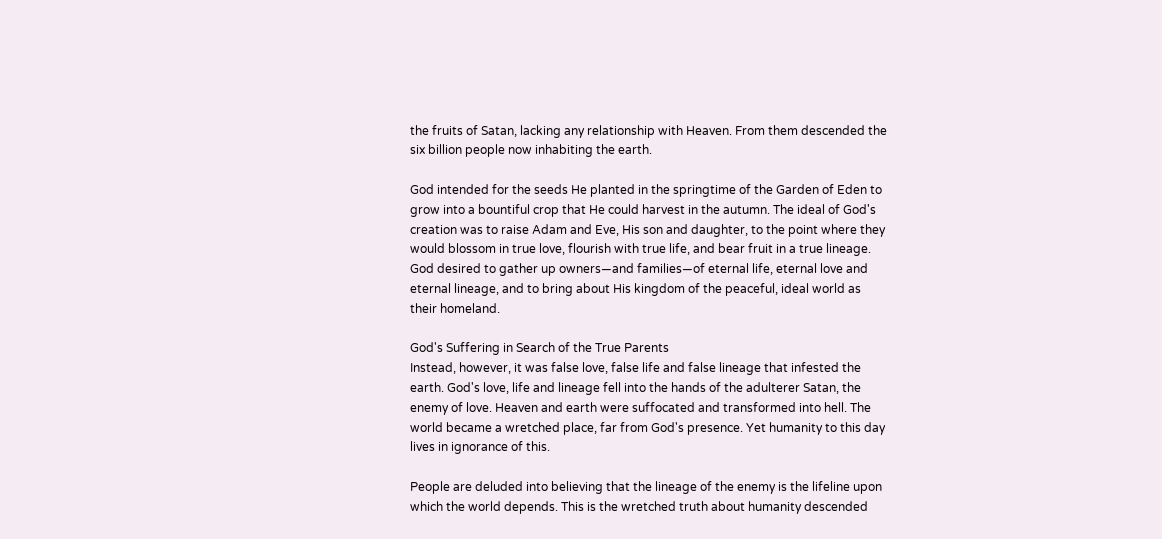the fruits of Satan, lacking any relationship with Heaven. From them descended the six billion people now inhabiting the earth.

God intended for the seeds He planted in the springtime of the Garden of Eden to grow into a bountiful crop that He could harvest in the autumn. The ideal of God's creation was to raise Adam and Eve, His son and daughter, to the point where they would blossom in true love, flourish with true life, and bear fruit in a true lineage. God desired to gather up owners—and families—of eternal life, eternal love and eternal lineage, and to bring about His kingdom of the peaceful, ideal world as their homeland.

God's Suffering in Search of the True Parents
Instead, however, it was false love, false life and false lineage that infested the earth. God's love, life and lineage fell into the hands of the adulterer Satan, the enemy of love. Heaven and earth were suffocated and transformed into hell. The world became a wretched place, far from God's presence. Yet humanity to this day lives in ignorance of this.

People are deluded into believing that the lineage of the enemy is the lifeline upon which the world depends. This is the wretched truth about humanity descended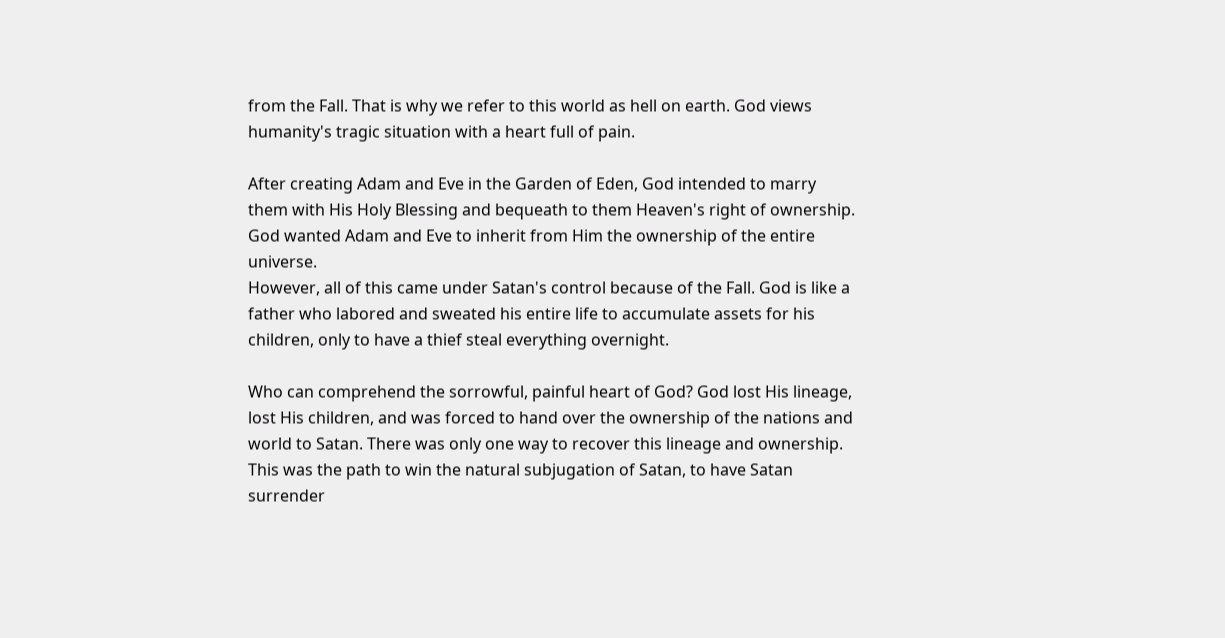from the Fall. That is why we refer to this world as hell on earth. God views humanity's tragic situation with a heart full of pain.

After creating Adam and Eve in the Garden of Eden, God intended to marry them with His Holy Blessing and bequeath to them Heaven's right of ownership. God wanted Adam and Eve to inherit from Him the ownership of the entire universe.
However, all of this came under Satan's control because of the Fall. God is like a father who labored and sweated his entire life to accumulate assets for his children, only to have a thief steal everything overnight.

Who can comprehend the sorrowful, painful heart of God? God lost His lineage, lost His children, and was forced to hand over the ownership of the nations and world to Satan. There was only one way to recover this lineage and ownership. This was the path to win the natural subjugation of Satan, to have Satan surrender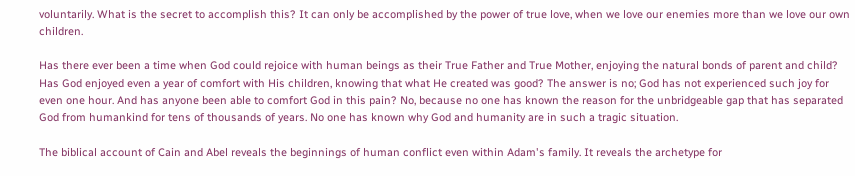voluntarily. What is the secret to accomplish this? It can only be accomplished by the power of true love, when we love our enemies more than we love our own children.

Has there ever been a time when God could rejoice with human beings as their True Father and True Mother, enjoying the natural bonds of parent and child? Has God enjoyed even a year of comfort with His children, knowing that what He created was good? The answer is no; God has not experienced such joy for even one hour. And has anyone been able to comfort God in this pain? No, because no one has known the reason for the unbridgeable gap that has separated God from humankind for tens of thousands of years. No one has known why God and humanity are in such a tragic situation.

The biblical account of Cain and Abel reveals the beginnings of human conflict even within Adam's family. It reveals the archetype for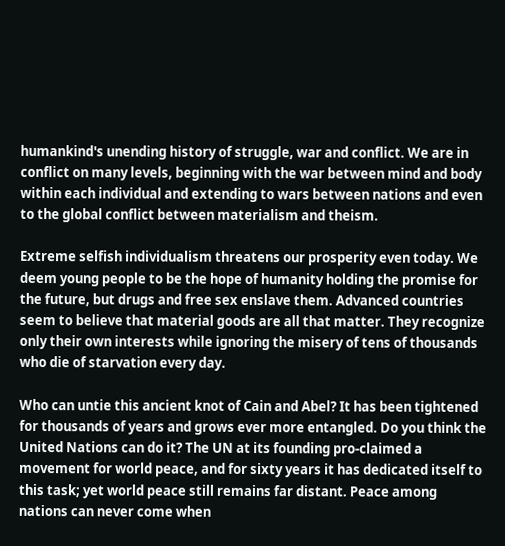humankind's unending history of struggle, war and conflict. We are in conflict on many levels, beginning with the war between mind and body within each individual and extending to wars between nations and even to the global conflict between materialism and theism.

Extreme selfish individualism threatens our prosperity even today. We deem young people to be the hope of humanity holding the promise for the future, but drugs and free sex enslave them. Advanced countries seem to believe that material goods are all that matter. They recognize only their own interests while ignoring the misery of tens of thousands who die of starvation every day.

Who can untie this ancient knot of Cain and Abel? It has been tightened for thousands of years and grows ever more entangled. Do you think the United Nations can do it? The UN at its founding pro-claimed a movement for world peace, and for sixty years it has dedicated itself to this task; yet world peace still remains far distant. Peace among nations can never come when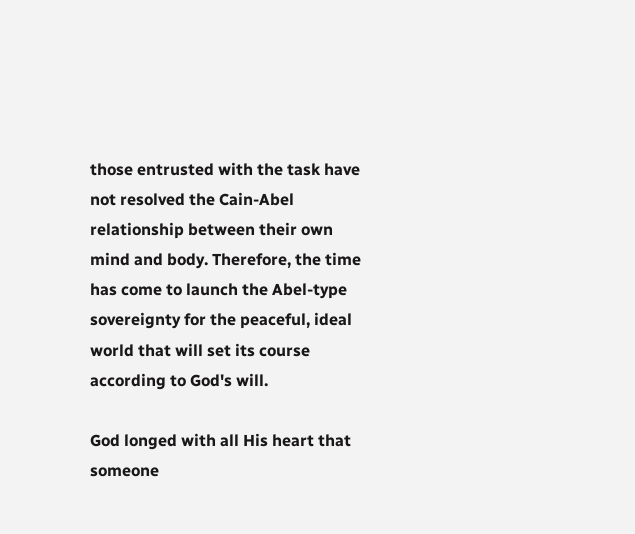those entrusted with the task have not resolved the Cain-Abel relationship between their own mind and body. Therefore, the time has come to launch the Abel-type sovereignty for the peaceful, ideal world that will set its course according to God's will.

God longed with all His heart that someone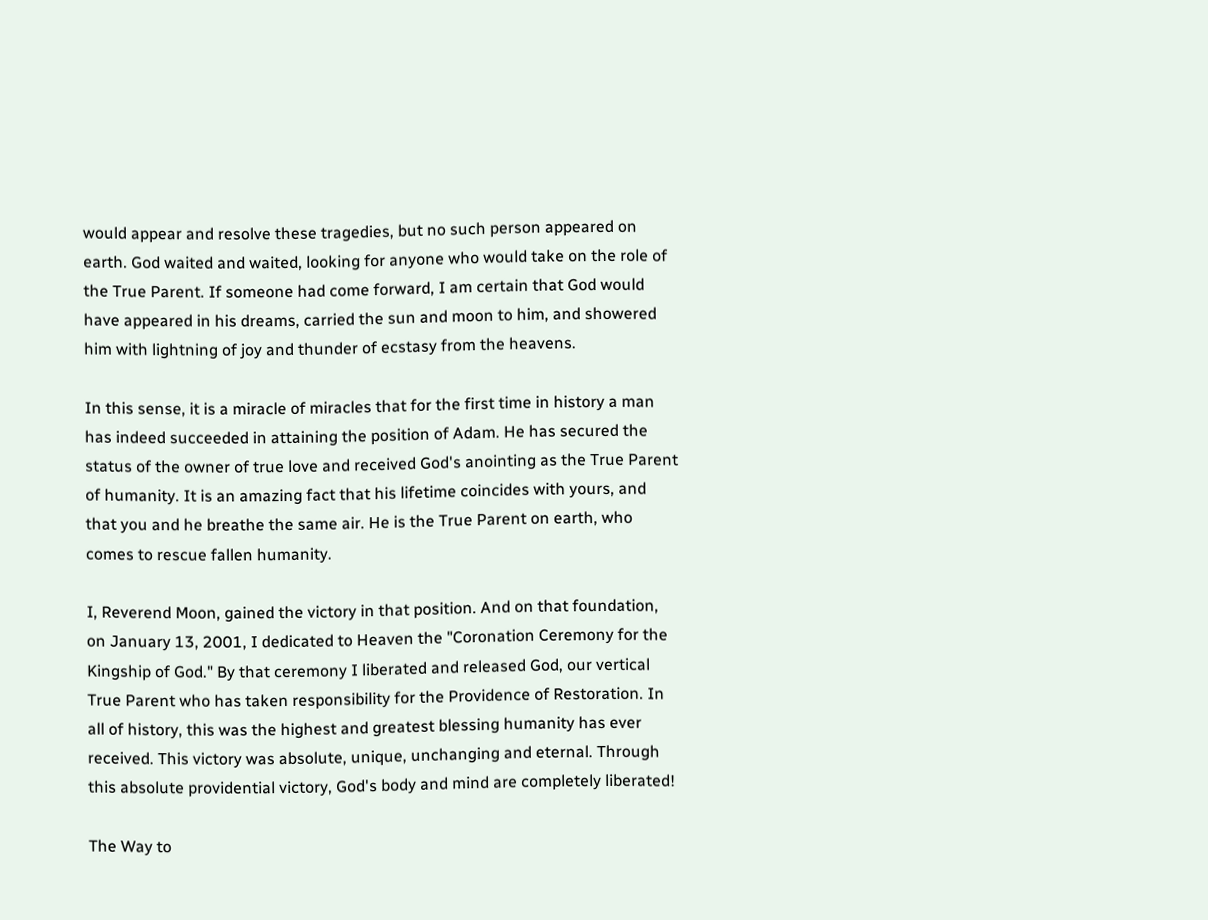would appear and resolve these tragedies, but no such person appeared on earth. God waited and waited, looking for anyone who would take on the role of the True Parent. If someone had come forward, I am certain that God would have appeared in his dreams, carried the sun and moon to him, and showered him with lightning of joy and thunder of ecstasy from the heavens.

In this sense, it is a miracle of miracles that for the first time in history a man has indeed succeeded in attaining the position of Adam. He has secured the status of the owner of true love and received God's anointing as the True Parent of humanity. It is an amazing fact that his lifetime coincides with yours, and that you and he breathe the same air. He is the True Parent on earth, who comes to rescue fallen humanity.

I, Reverend Moon, gained the victory in that position. And on that foundation, on January 13, 2001, I dedicated to Heaven the "Coronation Ceremony for the Kingship of God." By that ceremony I liberated and released God, our vertical True Parent who has taken responsibility for the Providence of Restoration. In all of history, this was the highest and greatest blessing humanity has ever received. This victory was absolute, unique, unchanging and eternal. Through this absolute providential victory, God's body and mind are completely liberated!

The Way to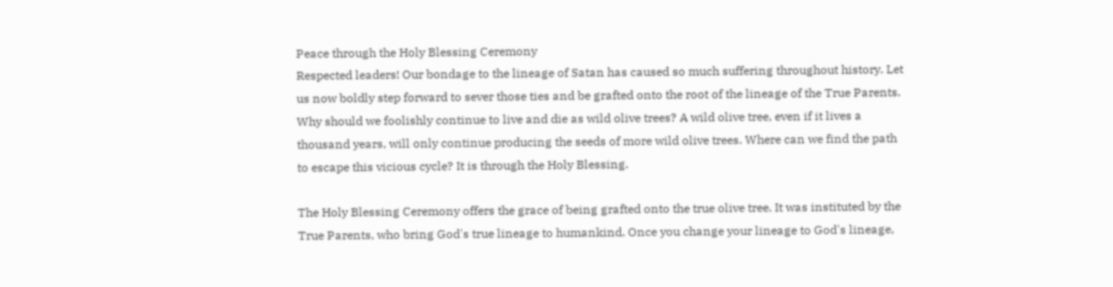Peace through the Holy Blessing Ceremony
Respected leaders! Our bondage to the lineage of Satan has caused so much suffering throughout history. Let us now boldly step forward to sever those ties and be grafted onto the root of the lineage of the True Parents. Why should we foolishly continue to live and die as wild olive trees? A wild olive tree, even if it lives a thousand years, will only continue producing the seeds of more wild olive trees. Where can we find the path to escape this vicious cycle? It is through the Holy Blessing.

The Holy Blessing Ceremony offers the grace of being grafted onto the true olive tree. It was instituted by the True Parents, who bring God's true lineage to humankind. Once you change your lineage to God's lineage,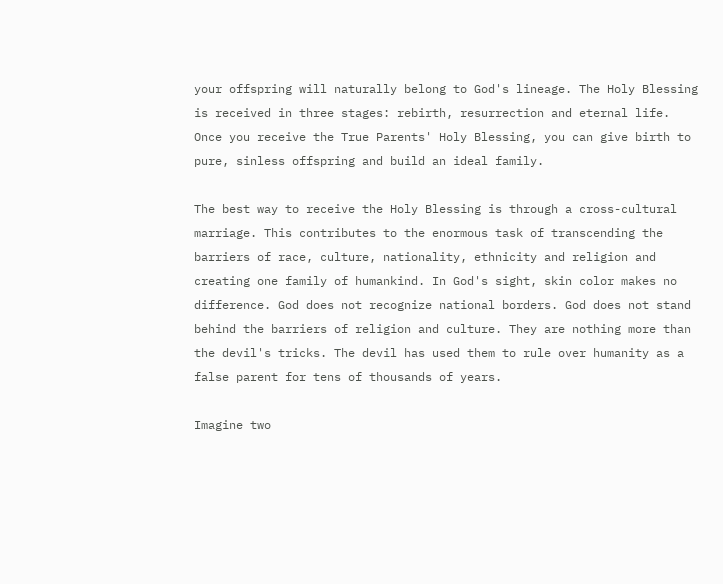your offspring will naturally belong to God's lineage. The Holy Blessing is received in three stages: rebirth, resurrection and eternal life. Once you receive the True Parents' Holy Blessing, you can give birth to pure, sinless offspring and build an ideal family.

The best way to receive the Holy Blessing is through a cross-cultural marriage. This contributes to the enormous task of transcending the barriers of race, culture, nationality, ethnicity and religion and creating one family of humankind. In God's sight, skin color makes no difference. God does not recognize national borders. God does not stand behind the barriers of religion and culture. They are nothing more than the devil's tricks. The devil has used them to rule over humanity as a false parent for tens of thousands of years.

Imagine two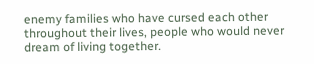enemy families who have cursed each other throughout their lives, people who would never dream of living together.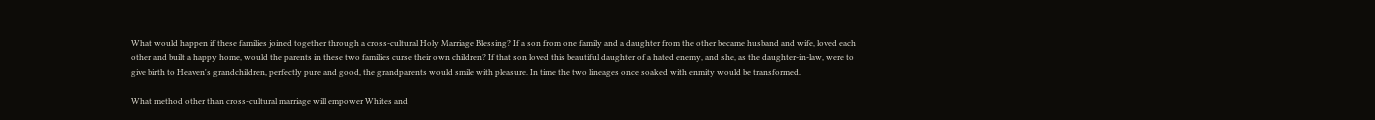What would happen if these families joined together through a cross-cultural Holy Marriage Blessing? If a son from one family and a daughter from the other became husband and wife, loved each other and built a happy home, would the parents in these two families curse their own children? If that son loved this beautiful daughter of a hated enemy, and she, as the daughter-in-law, were to give birth to Heaven's grandchildren, perfectly pure and good, the grandparents would smile with pleasure. In time the two lineages once soaked with enmity would be transformed.

What method other than cross-cultural marriage will empower Whites and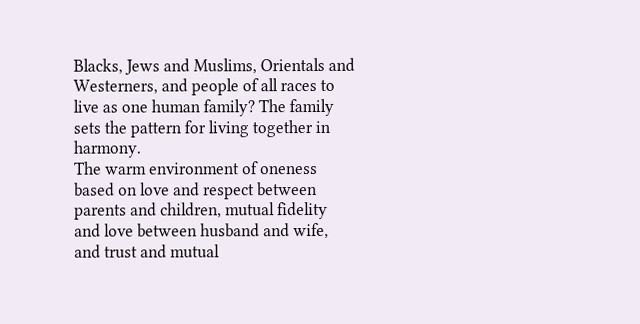Blacks, Jews and Muslims, Orientals and Westerners, and people of all races to live as one human family? The family sets the pattern for living together in harmony.
The warm environment of oneness based on love and respect between parents and children, mutual fidelity and love between husband and wife, and trust and mutual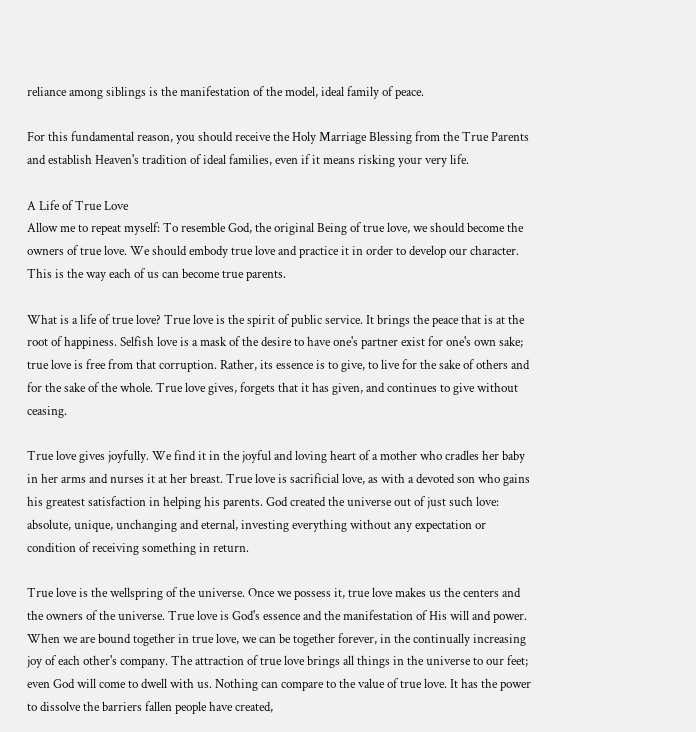reliance among siblings is the manifestation of the model, ideal family of peace.

For this fundamental reason, you should receive the Holy Marriage Blessing from the True Parents and establish Heaven's tradition of ideal families, even if it means risking your very life.

A Life of True Love
Allow me to repeat myself: To resemble God, the original Being of true love, we should become the owners of true love. We should embody true love and practice it in order to develop our character. This is the way each of us can become true parents.

What is a life of true love? True love is the spirit of public service. It brings the peace that is at the root of happiness. Selfish love is a mask of the desire to have one's partner exist for one's own sake; true love is free from that corruption. Rather, its essence is to give, to live for the sake of others and for the sake of the whole. True love gives, forgets that it has given, and continues to give without ceasing.

True love gives joyfully. We find it in the joyful and loving heart of a mother who cradles her baby in her arms and nurses it at her breast. True love is sacrificial love, as with a devoted son who gains his greatest satisfaction in helping his parents. God created the universe out of just such love: absolute, unique, unchanging and eternal, investing everything without any expectation or condition of receiving something in return.

True love is the wellspring of the universe. Once we possess it, true love makes us the centers and the owners of the universe. True love is God's essence and the manifestation of His will and power. When we are bound together in true love, we can be together forever, in the continually increasing joy of each other's company. The attraction of true love brings all things in the universe to our feet; even God will come to dwell with us. Nothing can compare to the value of true love. It has the power to dissolve the barriers fallen people have created,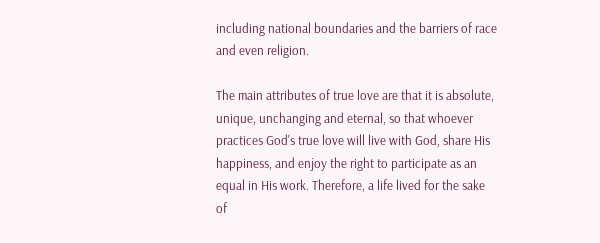including national boundaries and the barriers of race and even religion.

The main attributes of true love are that it is absolute, unique, unchanging and eternal, so that whoever practices God's true love will live with God, share His happiness, and enjoy the right to participate as an equal in His work. Therefore, a life lived for the sake of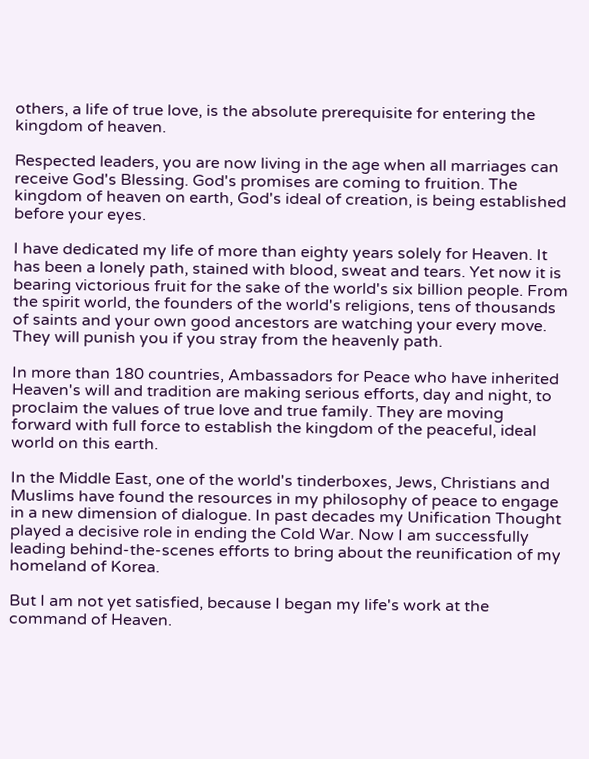others, a life of true love, is the absolute prerequisite for entering the kingdom of heaven.

Respected leaders, you are now living in the age when all marriages can receive God's Blessing. God's promises are coming to fruition. The kingdom of heaven on earth, God's ideal of creation, is being established before your eyes.

I have dedicated my life of more than eighty years solely for Heaven. It has been a lonely path, stained with blood, sweat and tears. Yet now it is bearing victorious fruit for the sake of the world's six billion people. From the spirit world, the founders of the world's religions, tens of thousands of saints and your own good ancestors are watching your every move. They will punish you if you stray from the heavenly path.

In more than 180 countries, Ambassadors for Peace who have inherited Heaven's will and tradition are making serious efforts, day and night, to proclaim the values of true love and true family. They are moving forward with full force to establish the kingdom of the peaceful, ideal world on this earth.

In the Middle East, one of the world's tinderboxes, Jews, Christians and Muslims have found the resources in my philosophy of peace to engage in a new dimension of dialogue. In past decades my Unification Thought played a decisive role in ending the Cold War. Now I am successfully leading behind-the-scenes efforts to bring about the reunification of my homeland of Korea.

But I am not yet satisfied, because I began my life's work at the command of Heaven.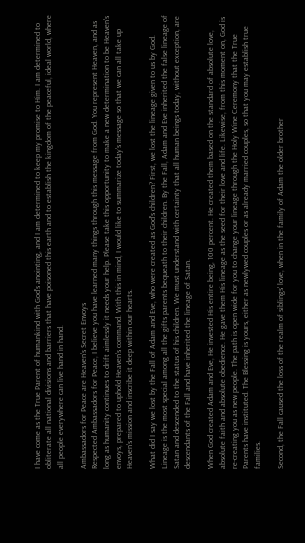I have come as the True Parent of humankind with God's anointing, and I am determined to keep my promise to Him. I am determined to obliterate all national divisions and barriers that have poisoned this earth and to establish the kingdom of the peaceful, ideal world, where all people everywhere can live hand in hand.

Ambassadors for Peace are Heaven's Secret Envoys
Respected Ambassadors for Peace, I believe you have learned many things through this message from God. You represent Heaven, and as long as humanity continues to drift aimlessly it needs your help. Please take this opportunity to make a new determination to be Heaven's envoys, prepared to uphold Heaven's command. With this in mind, I would like to summarize today's message so that we can all take up Heaven's mission and inscribe it deep within our hearts.

What did I say we lost by the Fall of Adam and Eve, who were created as God's children? First, we lost the lineage given to us by God. Lineage is the most special among all the gifts parents bequeath to their children. By the Fall, Adam and Eve inherited the false lineage of Satan and descended to the status of his children. We must understand with certainty that all human beings today, without exception, are descendants of the Fall and have inherited the lineage of Satan.

When God created Adam and Eve, He invested His entire being, 100 percent. He created them based on the standard of absolute love, absolute faith and absolute obedience. He gave them His lineage as the seed for their love and life. Likewise, from this moment on, God is re-creating you as new people. The path is open wide for you to change your lineage through the Holy Wine Ceremony that the True Parents have instituted. The Blessing is yours, either as newlywed couples or as already married couples, so that you may establish true families.

Second, the Fall caused the loss of the realm of siblings' love, when in the family of Adam the older brother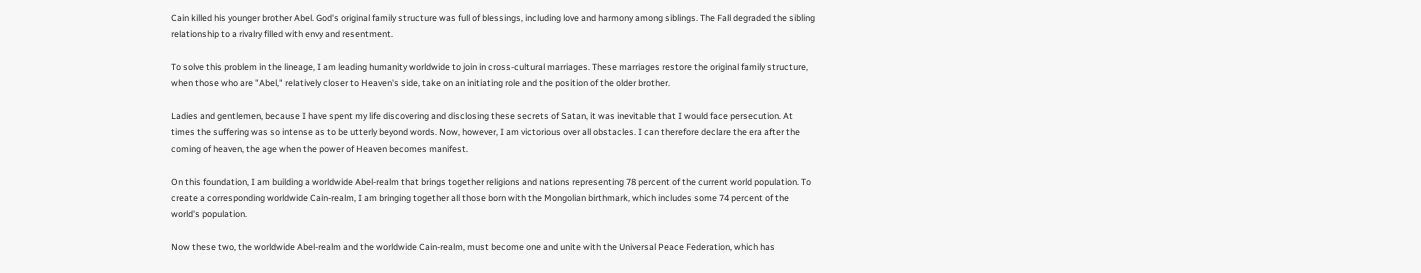Cain killed his younger brother Abel. God's original family structure was full of blessings, including love and harmony among siblings. The Fall degraded the sibling relationship to a rivalry filled with envy and resentment.

To solve this problem in the lineage, I am leading humanity worldwide to join in cross-cultural marriages. These marriages restore the original family structure, when those who are "Abel," relatively closer to Heaven's side, take on an initiating role and the position of the older brother.

Ladies and gentlemen, because I have spent my life discovering and disclosing these secrets of Satan, it was inevitable that I would face persecution. At times the suffering was so intense as to be utterly beyond words. Now, however, I am victorious over all obstacles. I can therefore declare the era after the coming of heaven, the age when the power of Heaven becomes manifest.

On this foundation, I am building a worldwide Abel-realm that brings together religions and nations representing 78 percent of the current world population. To create a corresponding worldwide Cain-realm, I am bringing together all those born with the Mongolian birthmark, which includes some 74 percent of the world's population.

Now these two, the worldwide Abel-realm and the worldwide Cain-realm, must become one and unite with the Universal Peace Federation, which has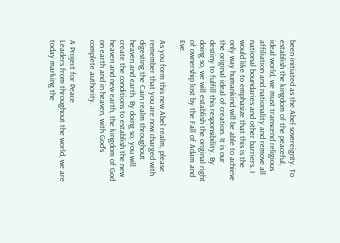been initiated as the Abel sovereignty. To establish the kingdom of the peaceful, ideal world, we must transcend religious affiliation and nationality and remove all national boundaries and other barriers. I would like to emphasize that this is the only way humankind will be able to achieve the original ideal of creation. It is our destiny to fulfill this responsibility. By doing so, we will establish the original right of ownership lost by the Fall of Adam and Eve.

As you form this new Abel realm, please remember that you are now charged with digesting the Cain realm throughout heaven and earth. By doing so, you will create the conditions to establish the new heaven and new earth, the kingdom of God on earth and in heaven, with God's complete authority.

A Project for Peace
Leaders from throughout the world, we are today marking the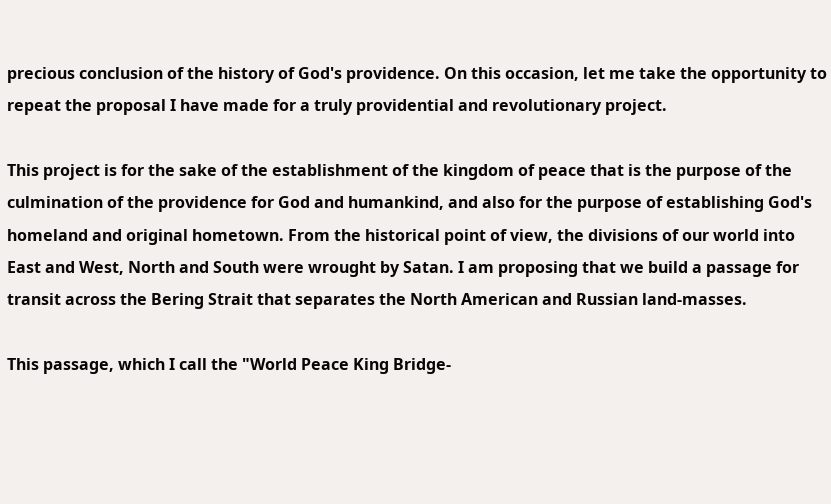precious conclusion of the history of God's providence. On this occasion, let me take the opportunity to repeat the proposal I have made for a truly providential and revolutionary project.

This project is for the sake of the establishment of the kingdom of peace that is the purpose of the culmination of the providence for God and humankind, and also for the purpose of establishing God's homeland and original hometown. From the historical point of view, the divisions of our world into East and West, North and South were wrought by Satan. I am proposing that we build a passage for transit across the Bering Strait that separates the North American and Russian land-masses.

This passage, which I call the "World Peace King Bridge-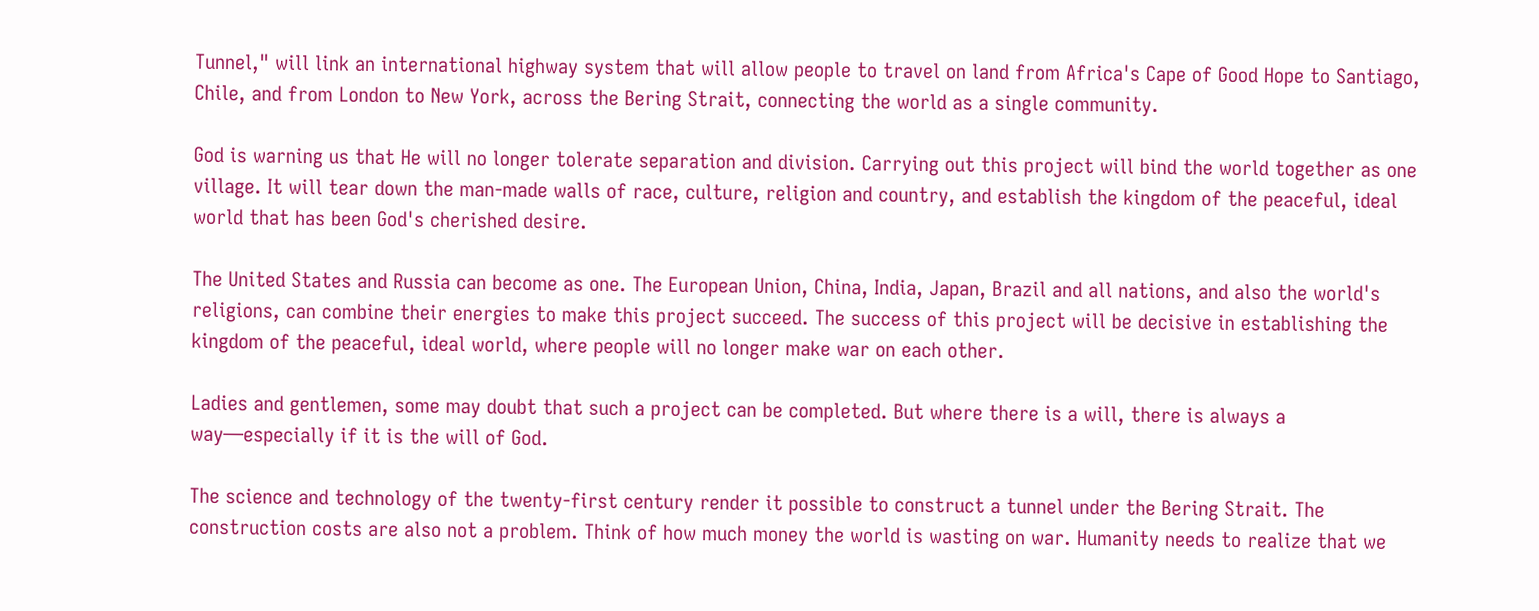Tunnel," will link an international highway system that will allow people to travel on land from Africa's Cape of Good Hope to Santiago, Chile, and from London to New York, across the Bering Strait, connecting the world as a single community.

God is warning us that He will no longer tolerate separation and division. Carrying out this project will bind the world together as one village. It will tear down the man-made walls of race, culture, religion and country, and establish the kingdom of the peaceful, ideal world that has been God's cherished desire.

The United States and Russia can become as one. The European Union, China, India, Japan, Brazil and all nations, and also the world's religions, can combine their energies to make this project succeed. The success of this project will be decisive in establishing the kingdom of the peaceful, ideal world, where people will no longer make war on each other.

Ladies and gentlemen, some may doubt that such a project can be completed. But where there is a will, there is always a way—especially if it is the will of God.

The science and technology of the twenty-first century render it possible to construct a tunnel under the Bering Strait. The construction costs are also not a problem. Think of how much money the world is wasting on war. Humanity needs to realize that we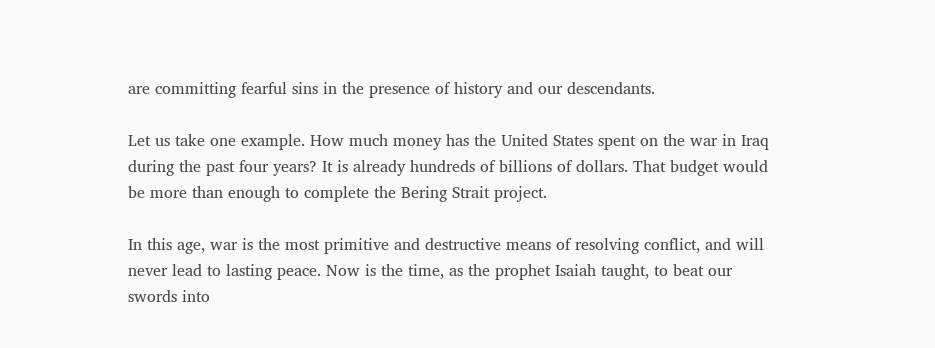are committing fearful sins in the presence of history and our descendants.

Let us take one example. How much money has the United States spent on the war in Iraq during the past four years? It is already hundreds of billions of dollars. That budget would be more than enough to complete the Bering Strait project.

In this age, war is the most primitive and destructive means of resolving conflict, and will never lead to lasting peace. Now is the time, as the prophet Isaiah taught, to beat our swords into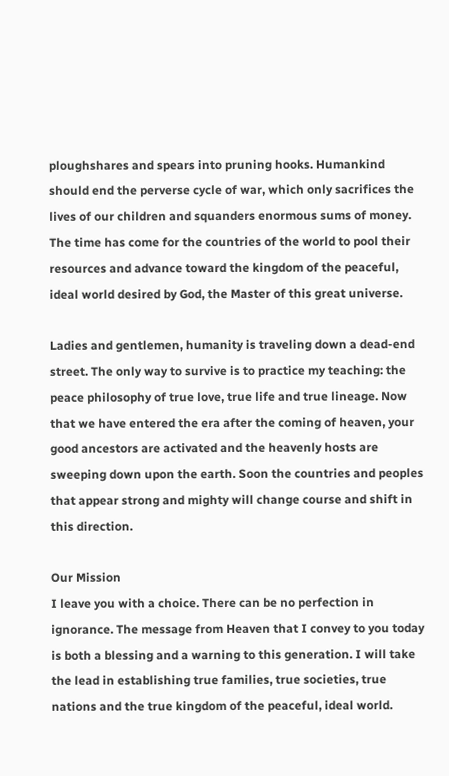ploughshares and spears into pruning hooks. Humankind should end the perverse cycle of war, which only sacrifices the lives of our children and squanders enormous sums of money. The time has come for the countries of the world to pool their resources and advance toward the kingdom of the peaceful, ideal world desired by God, the Master of this great universe.

Ladies and gentlemen, humanity is traveling down a dead-end street. The only way to survive is to practice my teaching: the peace philosophy of true love, true life and true lineage. Now that we have entered the era after the coming of heaven, your good ancestors are activated and the heavenly hosts are sweeping down upon the earth. Soon the countries and peoples that appear strong and mighty will change course and shift in this direction.

Our Mission
I leave you with a choice. There can be no perfection in ignorance. The message from Heaven that I convey to you today is both a blessing and a warning to this generation. I will take the lead in establishing true families, true societies, true nations and the true kingdom of the peaceful, ideal world.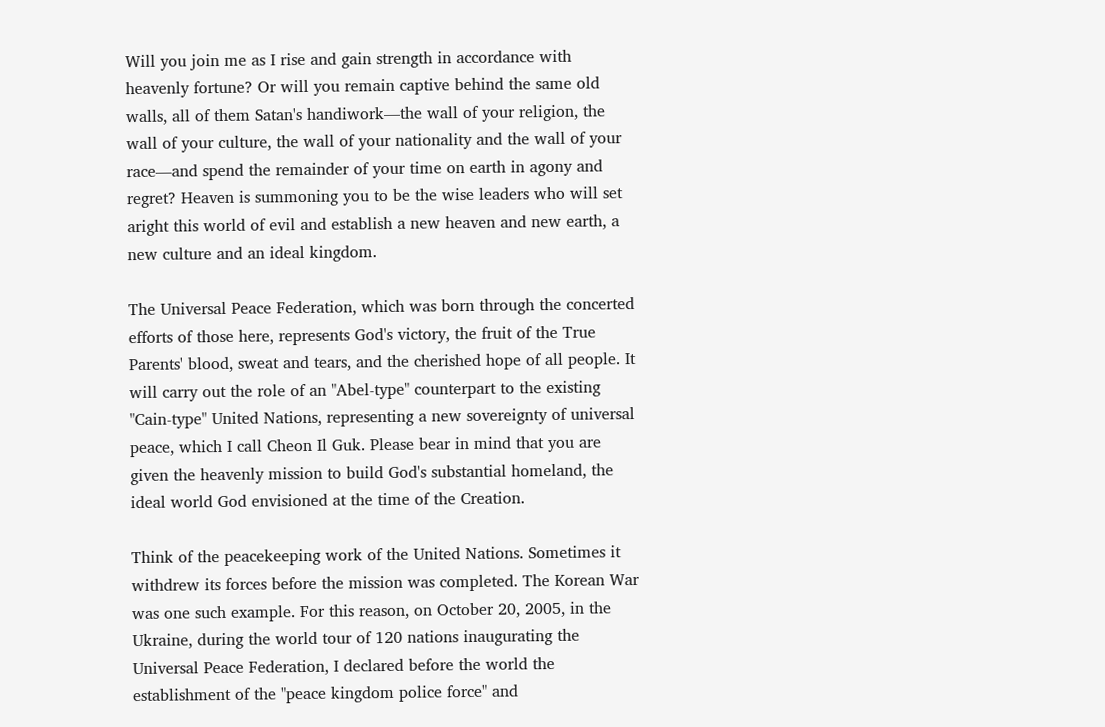Will you join me as I rise and gain strength in accordance with heavenly fortune? Or will you remain captive behind the same old walls, all of them Satan's handiwork—the wall of your religion, the wall of your culture, the wall of your nationality and the wall of your race—and spend the remainder of your time on earth in agony and regret? Heaven is summoning you to be the wise leaders who will set aright this world of evil and establish a new heaven and new earth, a new culture and an ideal kingdom.

The Universal Peace Federation, which was born through the concerted efforts of those here, represents God's victory, the fruit of the True Parents' blood, sweat and tears, and the cherished hope of all people. It will carry out the role of an "Abel-type" counterpart to the existing "Cain-type" United Nations, representing a new sovereignty of universal peace, which I call Cheon Il Guk. Please bear in mind that you are given the heavenly mission to build God's substantial homeland, the ideal world God envisioned at the time of the Creation.

Think of the peacekeeping work of the United Nations. Sometimes it withdrew its forces before the mission was completed. The Korean War was one such example. For this reason, on October 20, 2005, in the Ukraine, during the world tour of 120 nations inaugurating the Universal Peace Federation, I declared before the world the establishment of the "peace kingdom police force" and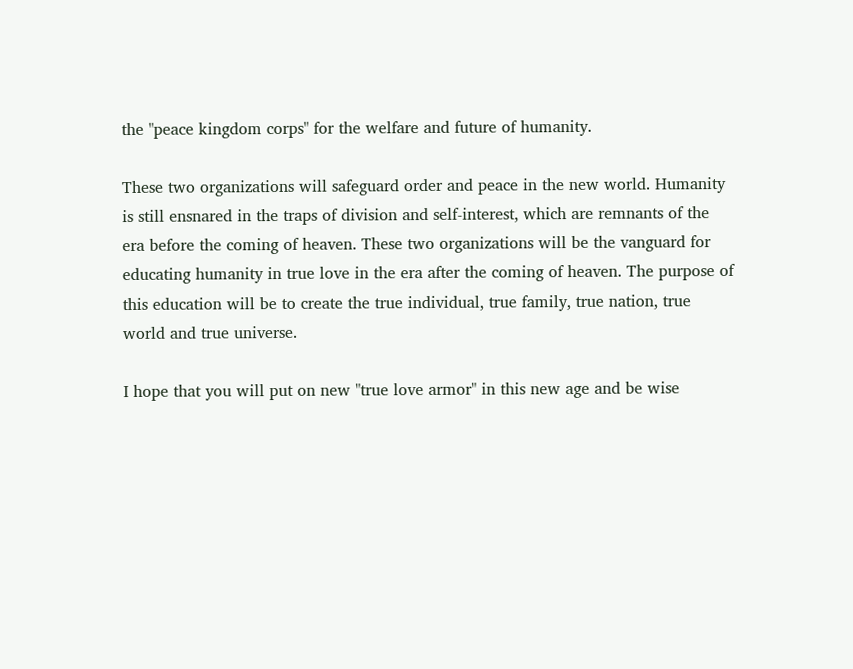the "peace kingdom corps" for the welfare and future of humanity.

These two organizations will safeguard order and peace in the new world. Humanity is still ensnared in the traps of division and self-interest, which are remnants of the era before the coming of heaven. These two organizations will be the vanguard for educating humanity in true love in the era after the coming of heaven. The purpose of this education will be to create the true individual, true family, true nation, true world and true universe.

I hope that you will put on new "true love armor" in this new age and be wise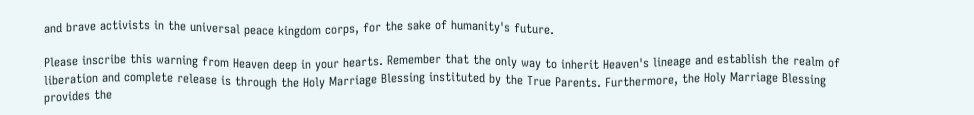and brave activists in the universal peace kingdom corps, for the sake of humanity's future.

Please inscribe this warning from Heaven deep in your hearts. Remember that the only way to inherit Heaven's lineage and establish the realm of liberation and complete release is through the Holy Marriage Blessing instituted by the True Parents. Furthermore, the Holy Marriage Blessing provides the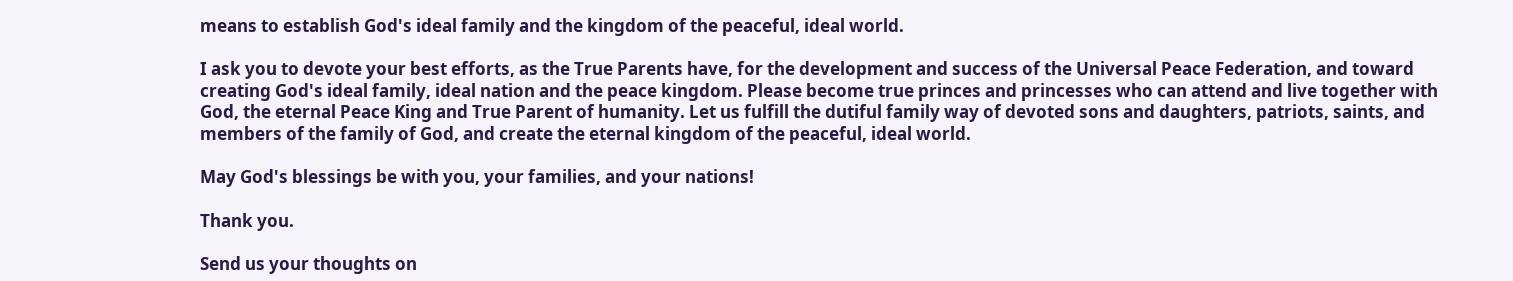means to establish God's ideal family and the kingdom of the peaceful, ideal world.

I ask you to devote your best efforts, as the True Parents have, for the development and success of the Universal Peace Federation, and toward creating God's ideal family, ideal nation and the peace kingdom. Please become true princes and princesses who can attend and live together with God, the eternal Peace King and True Parent of humanity. Let us fulfill the dutiful family way of devoted sons and daughters, patriots, saints, and members of the family of God, and create the eternal kingdom of the peaceful, ideal world.

May God's blessings be with you, your families, and your nations!

Thank you.

Send us your thoughts on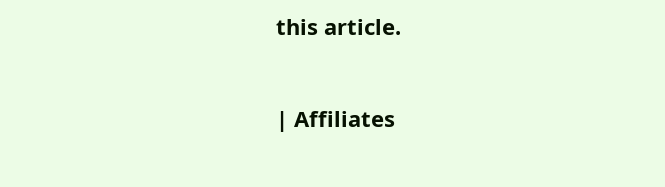this article.


| Affiliates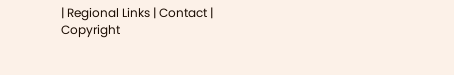| Regional Links | Contact |
Copyright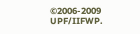©2006-2009 UPF/IIFWP.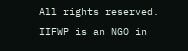All rights reserved.
IIFWP is an NGO in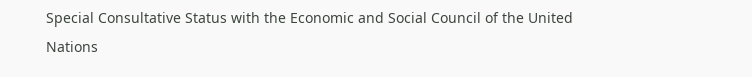Special Consultative Status with the Economic and Social Council of the United Nations